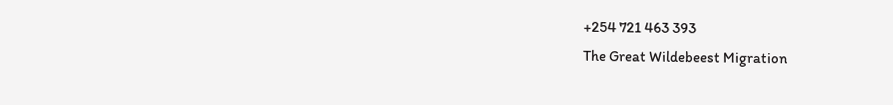+254 721 463 393
The Great Wildebeest Migration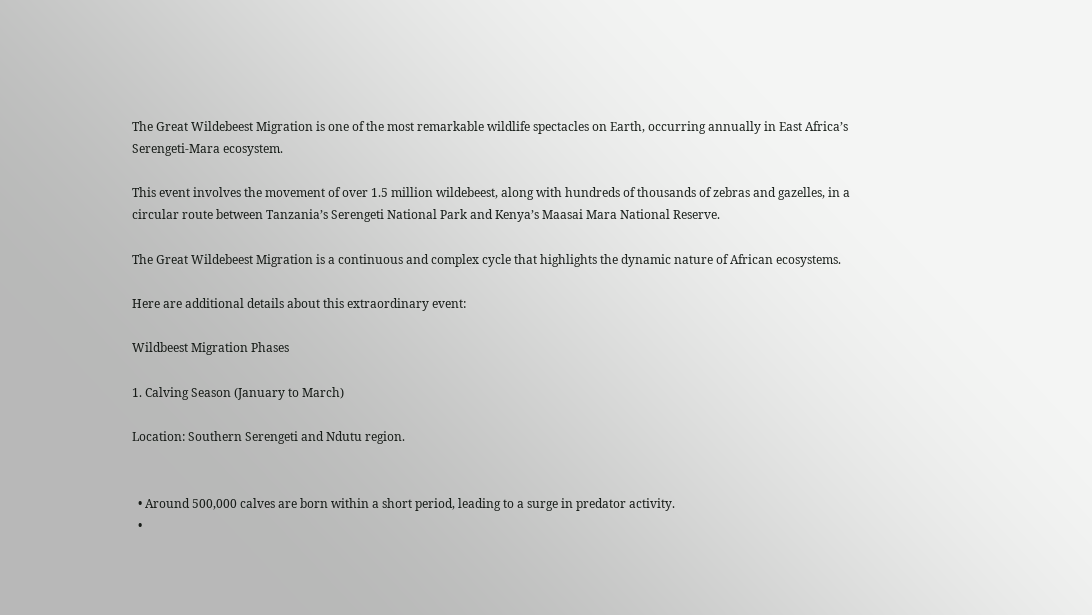The Great Wildebeest Migration is one of the most remarkable wildlife spectacles on Earth, occurring annually in East Africa’s Serengeti-Mara ecosystem.

This event involves the movement of over 1.5 million wildebeest, along with hundreds of thousands of zebras and gazelles, in a circular route between Tanzania’s Serengeti National Park and Kenya’s Maasai Mara National Reserve.

The Great Wildebeest Migration is a continuous and complex cycle that highlights the dynamic nature of African ecosystems.

Here are additional details about this extraordinary event:

Wildbeest Migration Phases

1. Calving Season (January to March)

Location: Southern Serengeti and Ndutu region.


  • Around 500,000 calves are born within a short period, leading to a surge in predator activity.
  •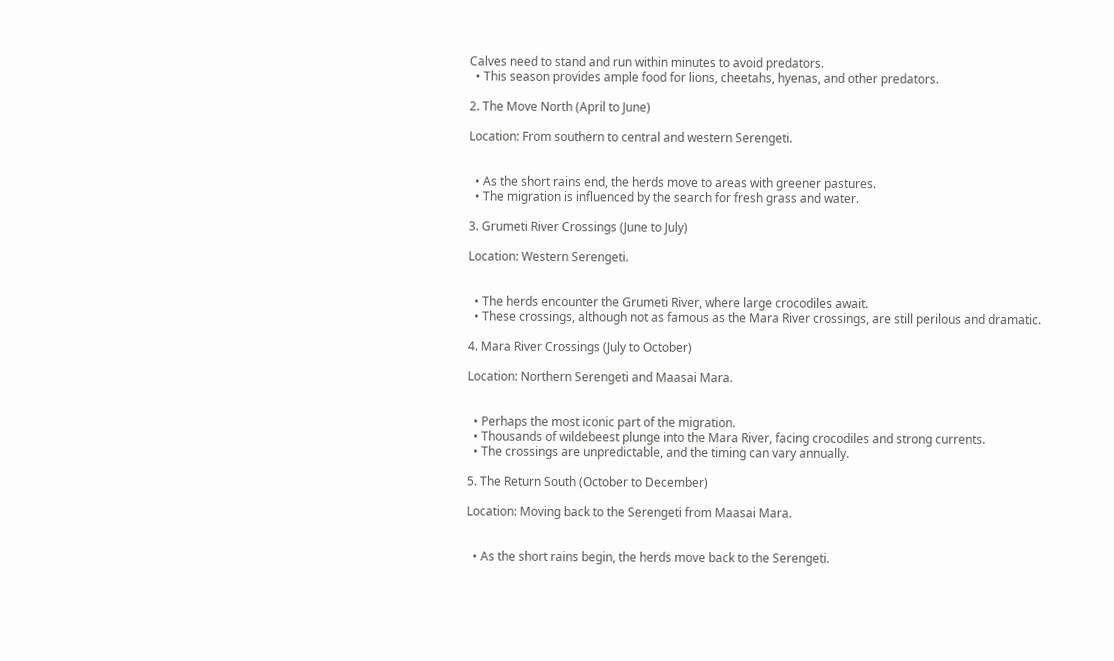Calves need to stand and run within minutes to avoid predators.
  • This season provides ample food for lions, cheetahs, hyenas, and other predators.

2. The Move North (April to June)

Location: From southern to central and western Serengeti.


  • As the short rains end, the herds move to areas with greener pastures.
  • The migration is influenced by the search for fresh grass and water.

3. Grumeti River Crossings (June to July)

Location: Western Serengeti.


  • The herds encounter the Grumeti River, where large crocodiles await.
  • These crossings, although not as famous as the Mara River crossings, are still perilous and dramatic.

4. Mara River Crossings (July to October)

Location: Northern Serengeti and Maasai Mara.


  • Perhaps the most iconic part of the migration.
  • Thousands of wildebeest plunge into the Mara River, facing crocodiles and strong currents.
  • The crossings are unpredictable, and the timing can vary annually.

5. The Return South (October to December)

Location: Moving back to the Serengeti from Maasai Mara.


  • As the short rains begin, the herds move back to the Serengeti.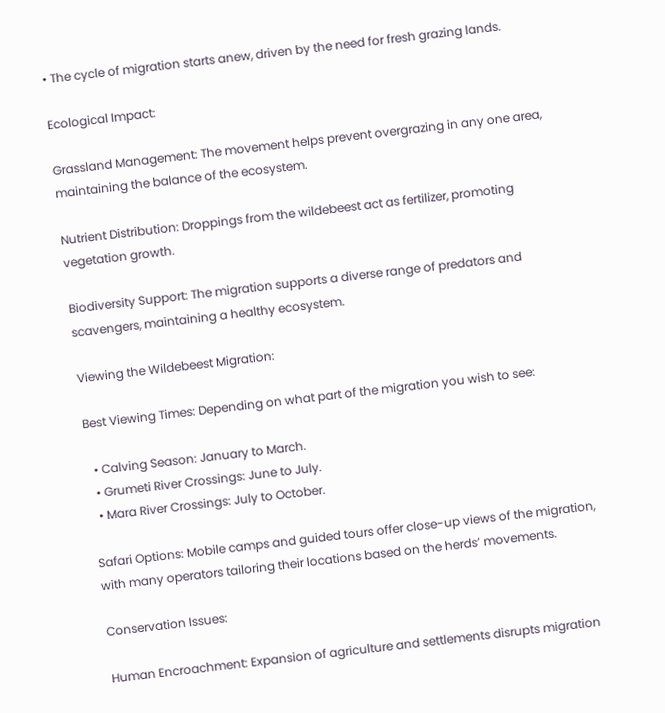• The cycle of migration starts anew, driven by the need for fresh grazing lands.

Ecological Impact:

Grassland Management: The movement helps prevent overgrazing in any one area, maintaining the balance of the ecosystem.

Nutrient Distribution: Droppings from the wildebeest act as fertilizer, promoting vegetation growth.

Biodiversity Support: The migration supports a diverse range of predators and scavengers, maintaining a healthy ecosystem.

Viewing the Wildebeest Migration:

Best Viewing Times: Depending on what part of the migration you wish to see:

  • Calving Season: January to March.
  • Grumeti River Crossings: June to July.
  • Mara River Crossings: July to October.

Safari Options: Mobile camps and guided tours offer close-up views of the migration, with many operators tailoring their locations based on the herds’ movements.

Conservation Issues:

Human Encroachment: Expansion of agriculture and settlements disrupts migration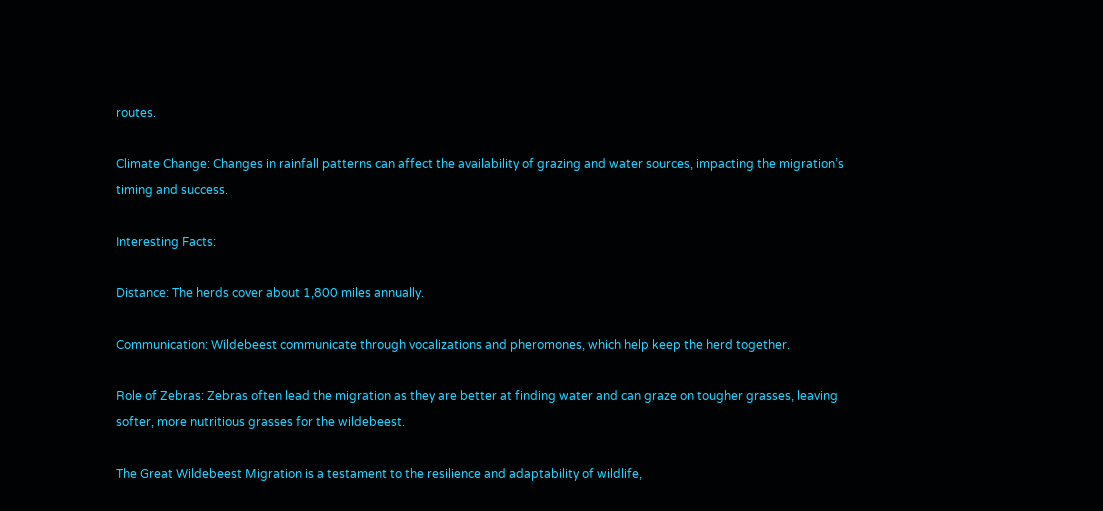routes.

Climate Change: Changes in rainfall patterns can affect the availability of grazing and water sources, impacting the migration’s timing and success.

Interesting Facts:

Distance: The herds cover about 1,800 miles annually.

Communication: Wildebeest communicate through vocalizations and pheromones, which help keep the herd together.

Role of Zebras: Zebras often lead the migration as they are better at finding water and can graze on tougher grasses, leaving softer, more nutritious grasses for the wildebeest.

The Great Wildebeest Migration is a testament to the resilience and adaptability of wildlife,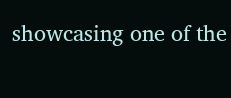showcasing one of the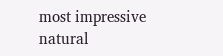most impressive natural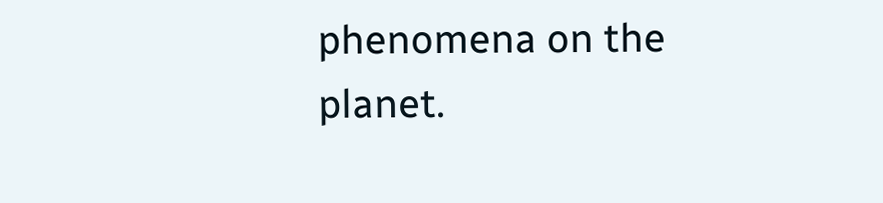phenomena on the planet.